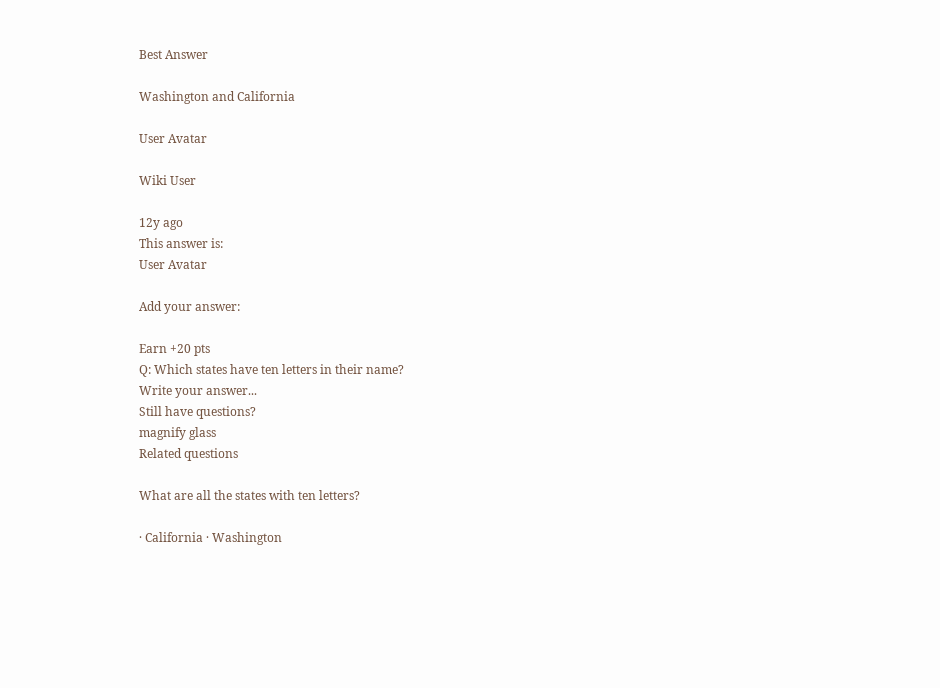Best Answer

Washington and California

User Avatar

Wiki User

12y ago
This answer is:
User Avatar

Add your answer:

Earn +20 pts
Q: Which states have ten letters in their name?
Write your answer...
Still have questions?
magnify glass
Related questions

What are all the states with ten letters?

· California · Washington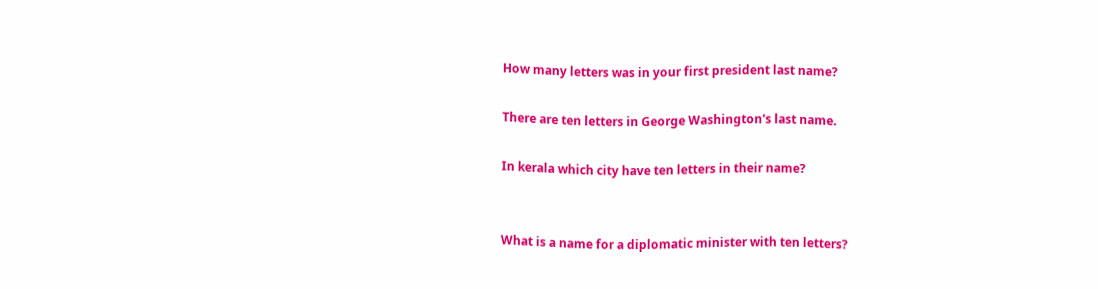How many letters was in your first president last name?

There are ten letters in George Washington's last name.

In kerala which city have ten letters in their name?


What is a name for a diplomatic minister with ten letters?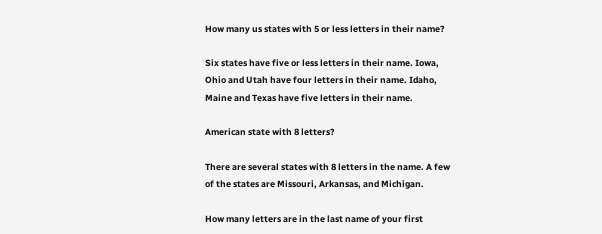How many us states with 5 or less letters in their name?

Six states have five or less letters in their name. Iowa, Ohio and Utah have four letters in their name. Idaho, Maine and Texas have five letters in their name.

American state with 8 letters?

There are several states with 8 letters in the name. A few of the states are Missouri, Arkansas, and Michigan.

How many letters are in the last name of your first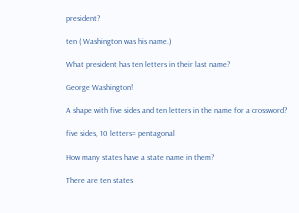president?

ten ( Washington was his name.)

What president has ten letters in their last name?

George Washington!

A shape with five sides and ten letters in the name for a crossword?

five sides, 10 letters= pentagonal

How many states have a state name in them?

There are ten states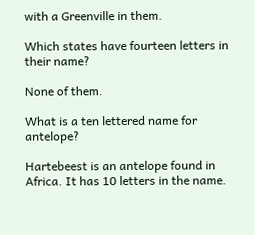with a Greenville in them.

Which states have fourteen letters in their name?

None of them.

What is a ten lettered name for antelope?

Hartebeest is an antelope found in Africa. It has 10 letters in the name.